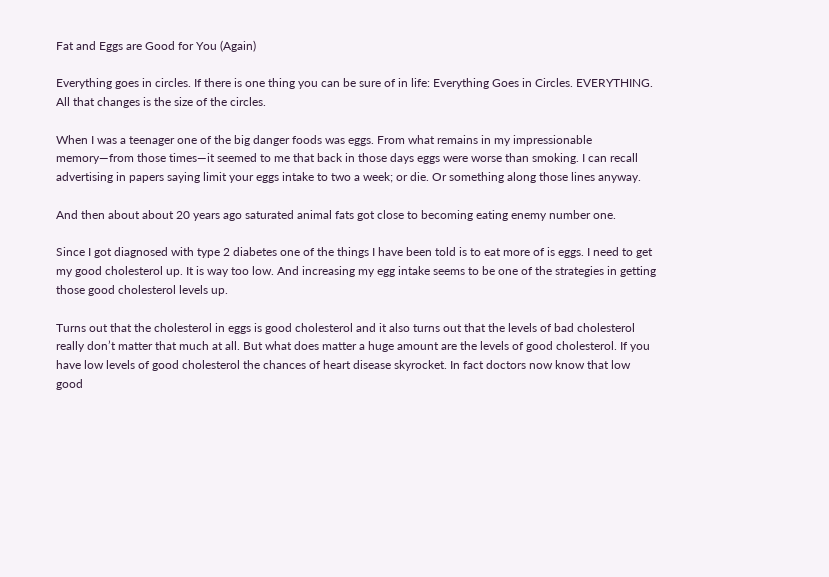Fat and Eggs are Good for You (Again)

Everything goes in circles. If there is one thing you can be sure of in life: Everything Goes in Circles. EVERYTHING. All that changes is the size of the circles.

When I was a teenager one of the big danger foods was eggs. From what remains in my impressionable memory—from those times—it seemed to me that back in those days eggs were worse than smoking. I can recall advertising in papers saying limit your eggs intake to two a week; or die. Or something along those lines anyway.

And then about about 20 years ago saturated animal fats got close to becoming eating enemy number one.

Since I got diagnosed with type 2 diabetes one of the things I have been told is to eat more of is eggs. I need to get my good cholesterol up. It is way too low. And increasing my egg intake seems to be one of the strategies in getting those good cholesterol levels up.

Turns out that the cholesterol in eggs is good cholesterol and it also turns out that the levels of bad cholesterol really don’t matter that much at all. But what does matter a huge amount are the levels of good cholesterol. If you have low levels of good cholesterol the chances of heart disease skyrocket. In fact doctors now know that low good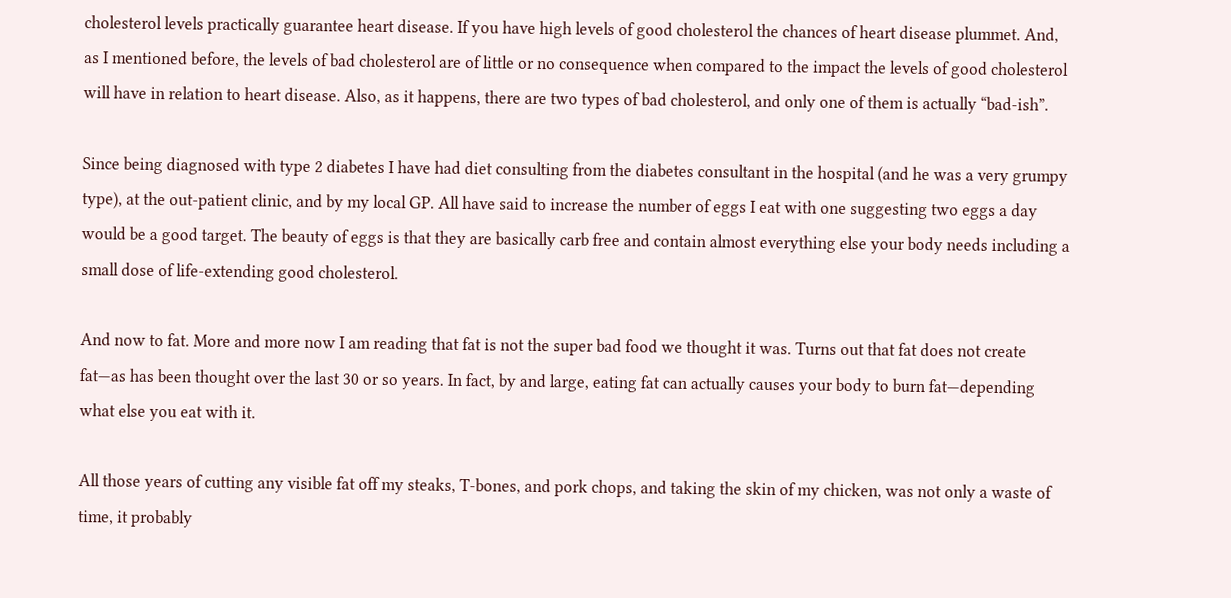cholesterol levels practically guarantee heart disease. If you have high levels of good cholesterol the chances of heart disease plummet. And, as I mentioned before, the levels of bad cholesterol are of little or no consequence when compared to the impact the levels of good cholesterol will have in relation to heart disease. Also, as it happens, there are two types of bad cholesterol, and only one of them is actually “bad-ish”.

Since being diagnosed with type 2 diabetes I have had diet consulting from the diabetes consultant in the hospital (and he was a very grumpy type), at the out-patient clinic, and by my local GP. All have said to increase the number of eggs I eat with one suggesting two eggs a day would be a good target. The beauty of eggs is that they are basically carb free and contain almost everything else your body needs including a small dose of life-extending good cholesterol.

And now to fat. More and more now I am reading that fat is not the super bad food we thought it was. Turns out that fat does not create fat—as has been thought over the last 30 or so years. In fact, by and large, eating fat can actually causes your body to burn fat—depending what else you eat with it.

All those years of cutting any visible fat off my steaks, T-bones, and pork chops, and taking the skin of my chicken, was not only a waste of time, it probably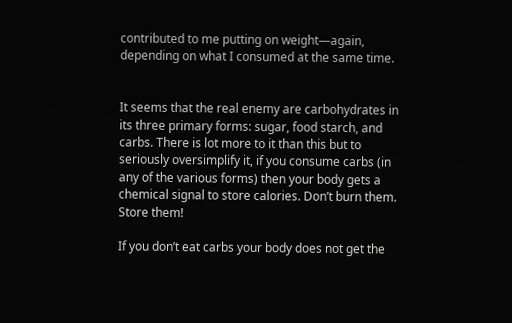contributed to me putting on weight—again, depending on what I consumed at the same time.


It seems that the real enemy are carbohydrates in its three primary forms: sugar, food starch, and carbs. There is lot more to it than this but to seriously oversimplify it, if you consume carbs (in any of the various forms) then your body gets a chemical signal to store calories. Don’t burn them. Store them!

If you don’t eat carbs your body does not get the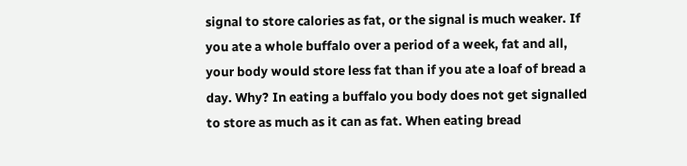signal to store calories as fat, or the signal is much weaker. If you ate a whole buffalo over a period of a week, fat and all, your body would store less fat than if you ate a loaf of bread a day. Why? In eating a buffalo you body does not get signalled to store as much as it can as fat. When eating bread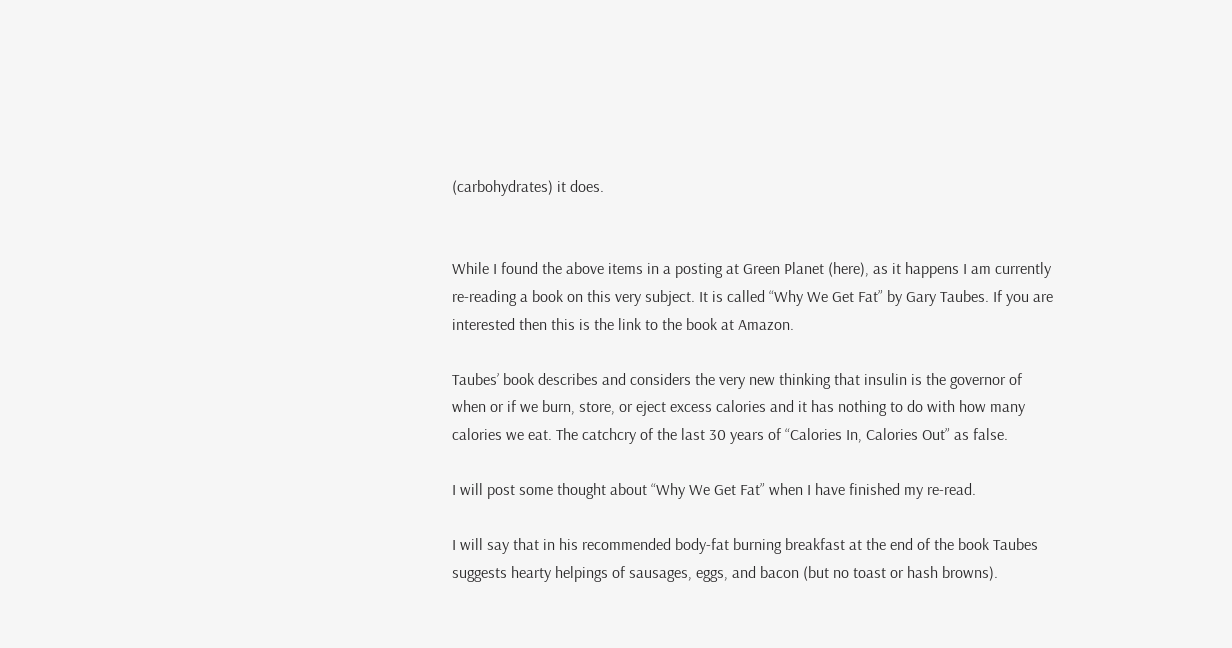(carbohydrates) it does.


While I found the above items in a posting at Green Planet (here), as it happens I am currently re-reading a book on this very subject. It is called “Why We Get Fat” by Gary Taubes. If you are interested then this is the link to the book at Amazon.

Taubes’ book describes and considers the very new thinking that insulin is the governor of when or if we burn, store, or eject excess calories and it has nothing to do with how many calories we eat. The catchcry of the last 30 years of “Calories In, Calories Out” as false.

I will post some thought about “Why We Get Fat” when I have finished my re-read.

I will say that in his recommended body-fat burning breakfast at the end of the book Taubes suggests hearty helpings of sausages, eggs, and bacon (but no toast or hash browns).